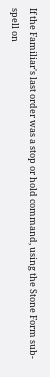If the Familiar's last order was a stop or hold command, using the Stone Form sub-spell on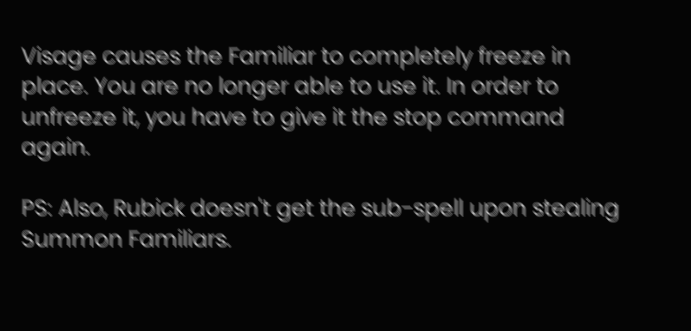Visage causes the Familiar to completely freeze in place. You are no longer able to use it. In order to unfreeze it, you have to give it the stop command again.

PS: Also, Rubick doesn't get the sub-spell upon stealing Summon Familiars.